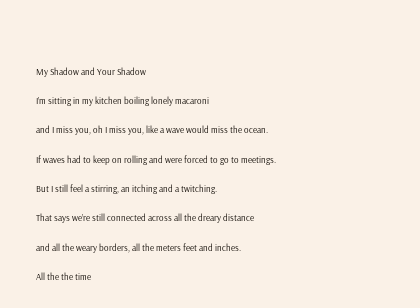My Shadow and Your Shadow

I’m sitting in my kitchen boiling lonely macaroni

and I miss you, oh I miss you, like a wave would miss the ocean.

If waves had to keep on rolling and were forced to go to meetings.

But I still feel a stirring, an itching and a twitching.

That says we’re still connected across all the dreary distance

and all the weary borders, all the meters feet and inches.

All the the time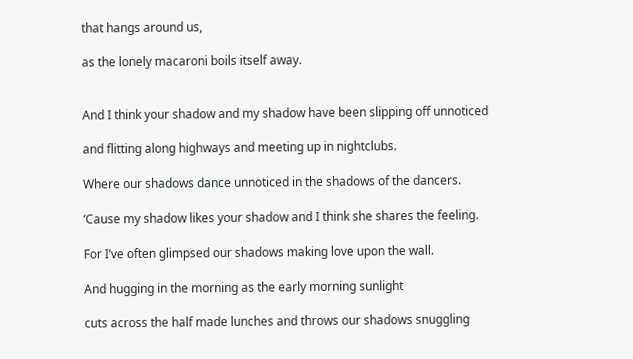that hangs around us,

as the lonely macaroni boils itself away.


And I think your shadow and my shadow have been slipping off unnoticed

and flitting along highways and meeting up in nightclubs.

Where our shadows dance unnoticed in the shadows of the dancers.

‘Cause my shadow likes your shadow and I think she shares the feeling.

For I’ve often glimpsed our shadows making love upon the wall.

And hugging in the morning as the early morning sunlight

cuts across the half made lunches and throws our shadows snuggling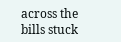across the bills stuck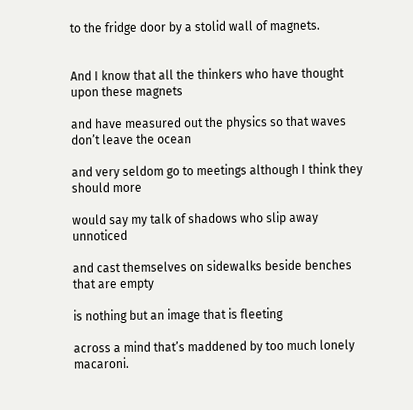to the fridge door by a stolid wall of magnets.


And I know that all the thinkers who have thought upon these magnets

and have measured out the physics so that waves don’t leave the ocean

and very seldom go to meetings although I think they should more

would say my talk of shadows who slip away unnoticed

and cast themselves on sidewalks beside benches that are empty

is nothing but an image that is fleeting

across a mind that’s maddened by too much lonely macaroni.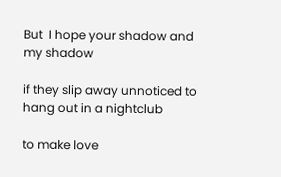But  I hope your shadow and my shadow

if they slip away unnoticed to hang out in a nightclub

to make love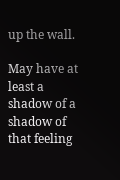up the wall.

May have at least a shadow of a shadow of that feeling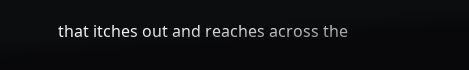that itches out and reaches across the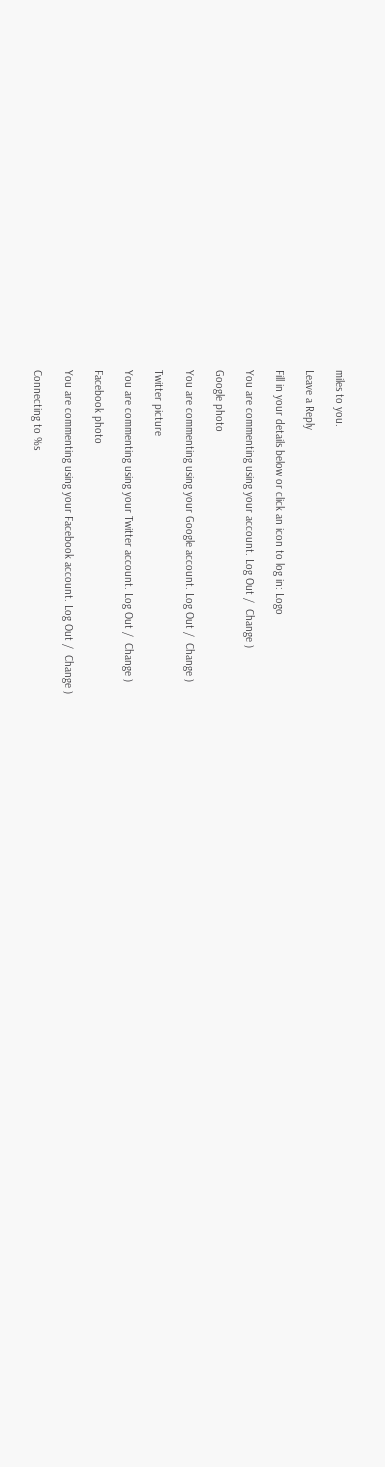miles to you.

Leave a Reply

Fill in your details below or click an icon to log in: Logo

You are commenting using your account. Log Out /  Change )

Google photo

You are commenting using your Google account. Log Out /  Change )

Twitter picture

You are commenting using your Twitter account. Log Out /  Change )

Facebook photo

You are commenting using your Facebook account. Log Out /  Change )

Connecting to %s